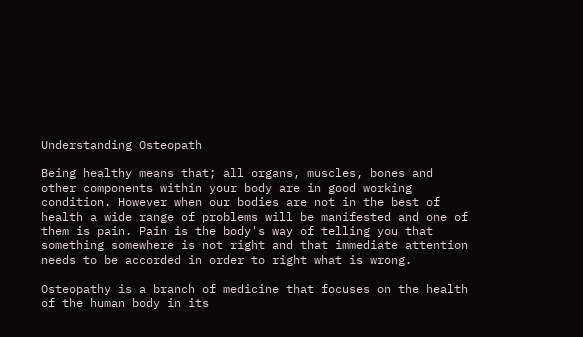Understanding Osteopath

Being healthy means that; all organs, muscles, bones and other components within your body are in good working condition. However when our bodies are not in the best of health a wide range of problems will be manifested and one of them is pain. Pain is the body's way of telling you that something somewhere is not right and that immediate attention needs to be accorded in order to right what is wrong.

Osteopathy is a branch of medicine that focuses on the health of the human body in its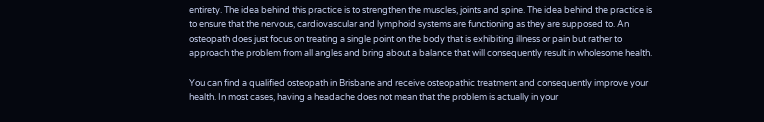entirety. The idea behind this practice is to strengthen the muscles, joints and spine. The idea behind the practice is to ensure that the nervous, cardiovascular and lymphoid systems are functioning as they are supposed to. An osteopath does just focus on treating a single point on the body that is exhibiting illness or pain but rather to approach the problem from all angles and bring about a balance that will consequently result in wholesome health.

You can find a qualified osteopath in Brisbane and receive osteopathic treatment and consequently improve your health. In most cases, having a headache does not mean that the problem is actually in your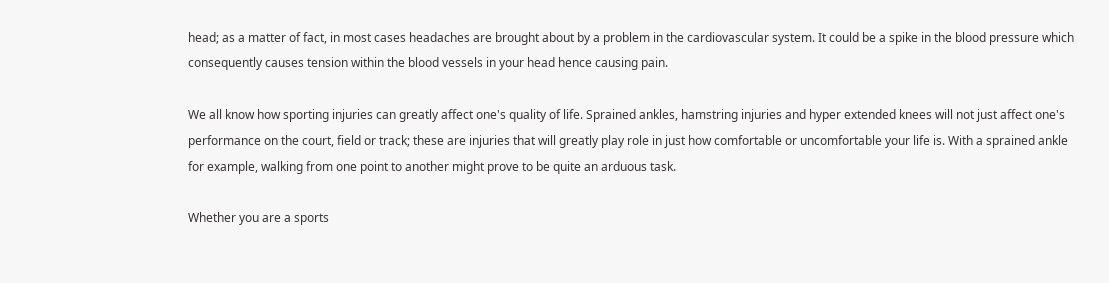head; as a matter of fact, in most cases headaches are brought about by a problem in the cardiovascular system. It could be a spike in the blood pressure which consequently causes tension within the blood vessels in your head hence causing pain.

We all know how sporting injuries can greatly affect one's quality of life. Sprained ankles, hamstring injuries and hyper extended knees will not just affect one's performance on the court, field or track; these are injuries that will greatly play role in just how comfortable or uncomfortable your life is. With a sprained ankle for example, walking from one point to another might prove to be quite an arduous task.

Whether you are a sports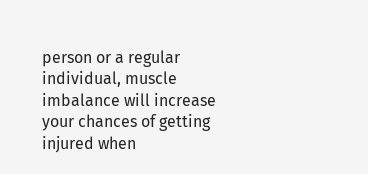person or a regular individual, muscle imbalance will increase your chances of getting injured when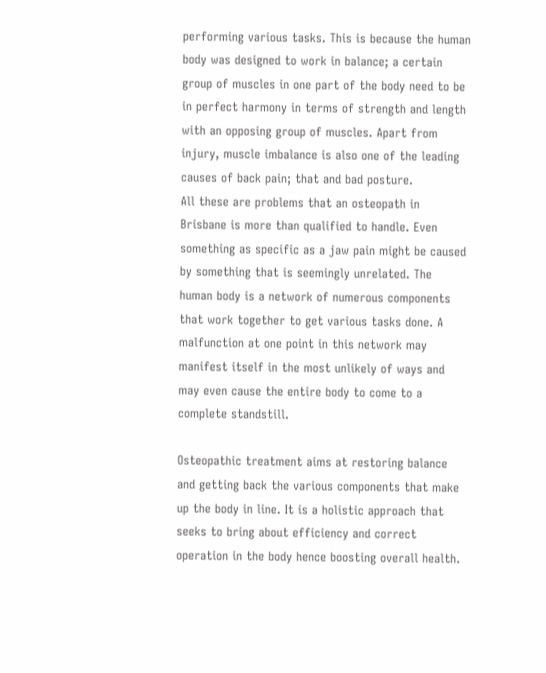performing various tasks. This is because the human body was designed to work in balance; a certain group of muscles in one part of the body need to be in perfect harmony in terms of strength and length with an opposing group of muscles. Apart from injury, muscle imbalance is also one of the leading causes of back pain; that and bad posture.
All these are problems that an osteopath in Brisbane is more than qualified to handle. Even something as specific as a jaw pain might be caused by something that is seemingly unrelated. The human body is a network of numerous components that work together to get various tasks done. A malfunction at one point in this network may manifest itself in the most unlikely of ways and may even cause the entire body to come to a complete standstill.

Osteopathic treatment aims at restoring balance and getting back the various components that make up the body in line. It is a holistic approach that seeks to bring about efficiency and correct operation in the body hence boosting overall health.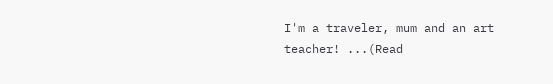I'm a traveler, mum and an art teacher! ...(Read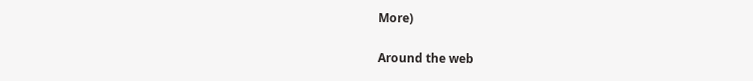More)

Around the web